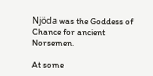Njöda was the Goddess of Chance for ancient Norsemen.

At some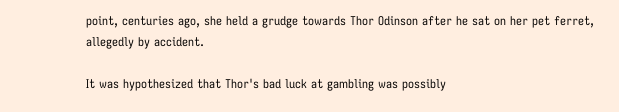point, centuries ago, she held a grudge towards Thor Odinson after he sat on her pet ferret, allegedly by accident.

It was hypothesized that Thor's bad luck at gambling was possibly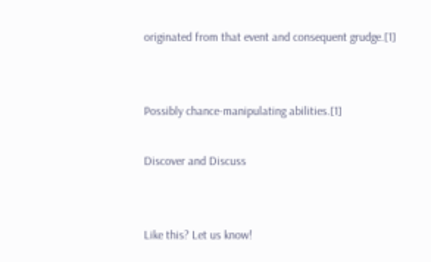originated from that event and consequent grudge.[1]


Possibly chance-manipulating abilities.[1]

Discover and Discuss


Like this? Let us know!